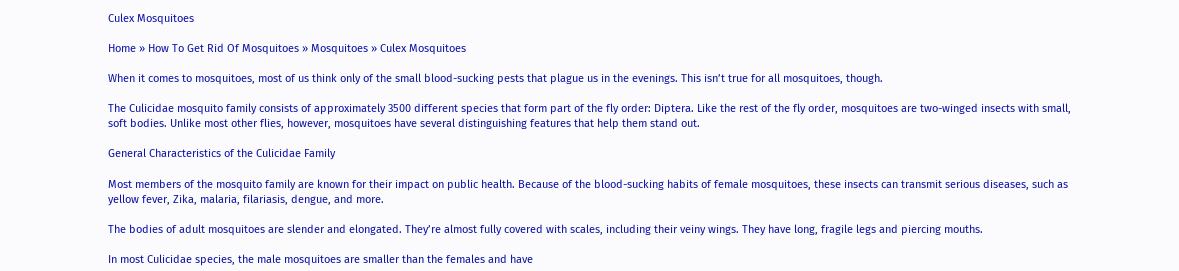Culex Mosquitoes

Home » How To Get Rid Of Mosquitoes » Mosquitoes » Culex Mosquitoes

When it comes to mosquitoes, most of us think only of the small blood-sucking pests that plague us in the evenings. This isn’t true for all mosquitoes, though.

The Culicidae mosquito family consists of approximately 3500 different species that form part of the fly order: Diptera. Like the rest of the fly order, mosquitoes are two-winged insects with small, soft bodies. Unlike most other flies, however, mosquitoes have several distinguishing features that help them stand out.

General Characteristics of the Culicidae Family

Most members of the mosquito family are known for their impact on public health. Because of the blood-sucking habits of female mosquitoes, these insects can transmit serious diseases, such as yellow fever, Zika, malaria, filariasis, dengue, and more.

The bodies of adult mosquitoes are slender and elongated. They’re almost fully covered with scales, including their veiny wings. They have long, fragile legs and piercing mouths.

In most Culicidae species, the male mosquitoes are smaller than the females and have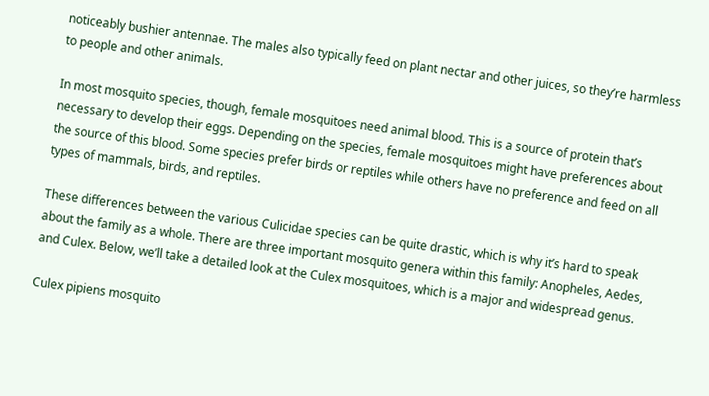noticeably bushier antennae. The males also typically feed on plant nectar and other juices, so they’re harmless to people and other animals.

In most mosquito species, though, female mosquitoes need animal blood. This is a source of protein that’s necessary to develop their eggs. Depending on the species, female mosquitoes might have preferences about the source of this blood. Some species prefer birds or reptiles while others have no preference and feed on all types of mammals, birds, and reptiles.

These differences between the various Culicidae species can be quite drastic, which is why it’s hard to speak about the family as a whole. There are three important mosquito genera within this family: Anopheles, Aedes, and Culex. Below, we’ll take a detailed look at the Culex mosquitoes, which is a major and widespread genus.

Culex pipiens mosquito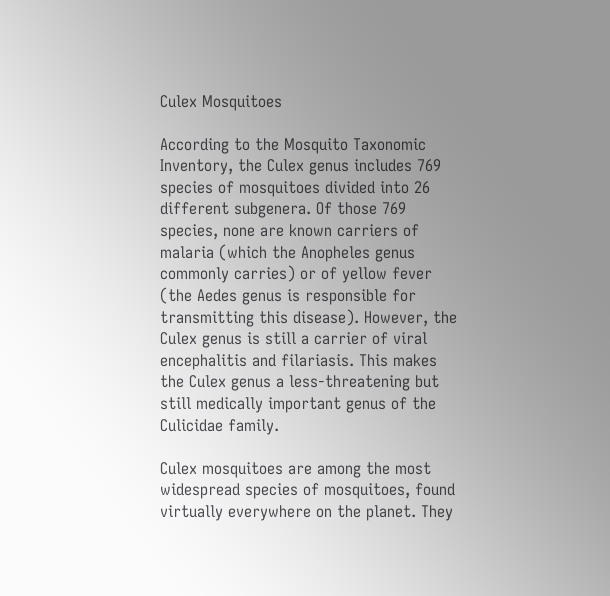Culex Mosquitoes

According to the Mosquito Taxonomic Inventory, the Culex genus includes 769 species of mosquitoes divided into 26 different subgenera. Of those 769 species, none are known carriers of malaria (which the Anopheles genus commonly carries) or of yellow fever (the Aedes genus is responsible for transmitting this disease). However, the Culex genus is still a carrier of viral encephalitis and filariasis. This makes the Culex genus a less-threatening but still medically important genus of the Culicidae family.

Culex mosquitoes are among the most widespread species of mosquitoes, found virtually everywhere on the planet. They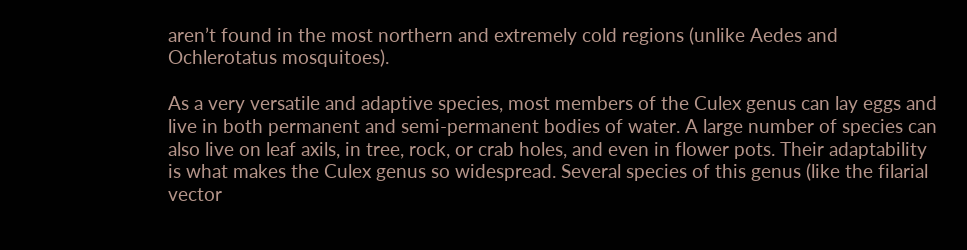aren’t found in the most northern and extremely cold regions (unlike Aedes and Ochlerotatus mosquitoes).

As a very versatile and adaptive species, most members of the Culex genus can lay eggs and live in both permanent and semi-permanent bodies of water. A large number of species can also live on leaf axils, in tree, rock, or crab holes, and even in flower pots. Their adaptability is what makes the Culex genus so widespread. Several species of this genus (like the filarial vector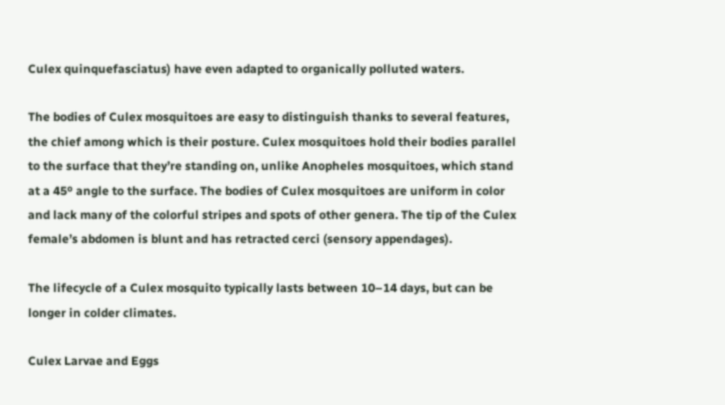Culex quinquefasciatus) have even adapted to organically polluted waters.

The bodies of Culex mosquitoes are easy to distinguish thanks to several features, the chief among which is their posture. Culex mosquitoes hold their bodies parallel to the surface that they’re standing on, unlike Anopheles mosquitoes, which stand at a 45º angle to the surface. The bodies of Culex mosquitoes are uniform in color and lack many of the colorful stripes and spots of other genera. The tip of the Culex female’s abdomen is blunt and has retracted cerci (sensory appendages).

The lifecycle of a Culex mosquito typically lasts between 10–14 days, but can be longer in colder climates.

Culex Larvae and Eggs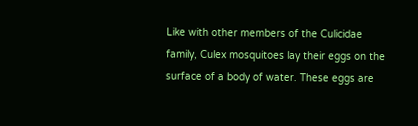Like with other members of the Culicidae family, Culex mosquitoes lay their eggs on the surface of a body of water. These eggs are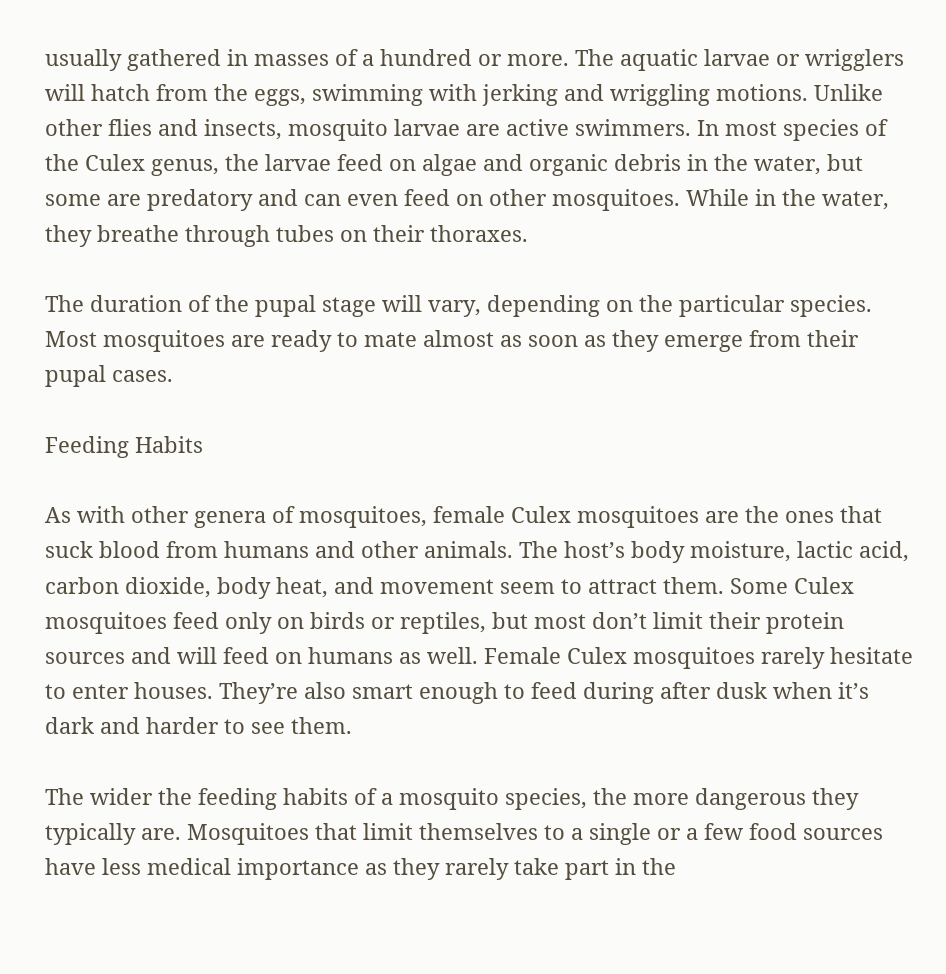usually gathered in masses of a hundred or more. The aquatic larvae or wrigglers will hatch from the eggs, swimming with jerking and wriggling motions. Unlike other flies and insects, mosquito larvae are active swimmers. In most species of the Culex genus, the larvae feed on algae and organic debris in the water, but some are predatory and can even feed on other mosquitoes. While in the water, they breathe through tubes on their thoraxes.

The duration of the pupal stage will vary, depending on the particular species. Most mosquitoes are ready to mate almost as soon as they emerge from their pupal cases.

Feeding Habits

As with other genera of mosquitoes, female Culex mosquitoes are the ones that suck blood from humans and other animals. The host’s body moisture, lactic acid, carbon dioxide, body heat, and movement seem to attract them. Some Culex mosquitoes feed only on birds or reptiles, but most don’t limit their protein sources and will feed on humans as well. Female Culex mosquitoes rarely hesitate to enter houses. They’re also smart enough to feed during after dusk when it’s dark and harder to see them.

The wider the feeding habits of a mosquito species, the more dangerous they typically are. Mosquitoes that limit themselves to a single or a few food sources have less medical importance as they rarely take part in the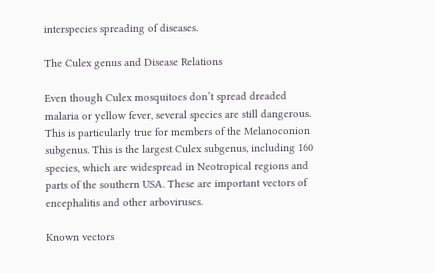interspecies spreading of diseases.

The Culex genus and Disease Relations

Even though Culex mosquitoes don’t spread dreaded malaria or yellow fever, several species are still dangerous. This is particularly true for members of the Melanoconion subgenus. This is the largest Culex subgenus, including 160 species, which are widespread in Neotropical regions and parts of the southern USA. These are important vectors of encephalitis and other arboviruses.

Known vectors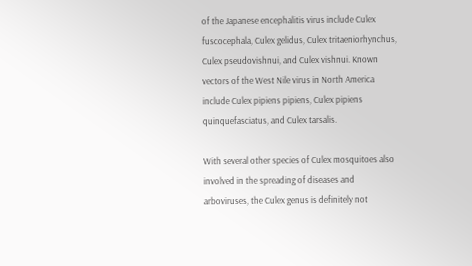of the Japanese encephalitis virus include Culex fuscocephala, Culex gelidus, Culex tritaeniorhynchus, Culex pseudovishnui, and Culex vishnui. Known vectors of the West Nile virus in North America include Culex pipiens pipiens, Culex pipiens quinquefasciatus, and Culex tarsalis.

With several other species of Culex mosquitoes also involved in the spreading of diseases and arboviruses, the Culex genus is definitely not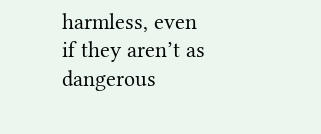harmless, even if they aren’t as dangerous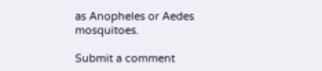as Anopheles or Aedes mosquitoes.

Submit a comment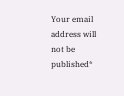Your email address will not be published*